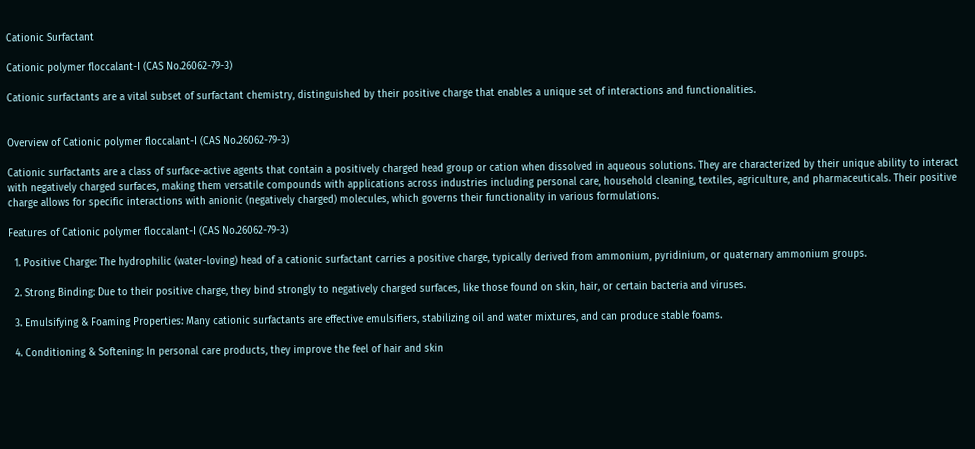Cationic Surfactant

Cationic polymer floccalant-I (CAS No.26062-79-3)

Cationic surfactants are a vital subset of surfactant chemistry, distinguished by their positive charge that enables a unique set of interactions and functionalities.


Overview of Cationic polymer floccalant-I (CAS No.26062-79-3)

Cationic surfactants are a class of surface-active agents that contain a positively charged head group or cation when dissolved in aqueous solutions. They are characterized by their unique ability to interact with negatively charged surfaces, making them versatile compounds with applications across industries including personal care, household cleaning, textiles, agriculture, and pharmaceuticals. Their positive charge allows for specific interactions with anionic (negatively charged) molecules, which governs their functionality in various formulations.

Features of Cationic polymer floccalant-I (CAS No.26062-79-3)

  1. Positive Charge: The hydrophilic (water-loving) head of a cationic surfactant carries a positive charge, typically derived from ammonium, pyridinium, or quaternary ammonium groups.

  2. Strong Binding: Due to their positive charge, they bind strongly to negatively charged surfaces, like those found on skin, hair, or certain bacteria and viruses.

  3. Emulsifying & Foaming Properties: Many cationic surfactants are effective emulsifiers, stabilizing oil and water mixtures, and can produce stable foams.

  4. Conditioning & Softening: In personal care products, they improve the feel of hair and skin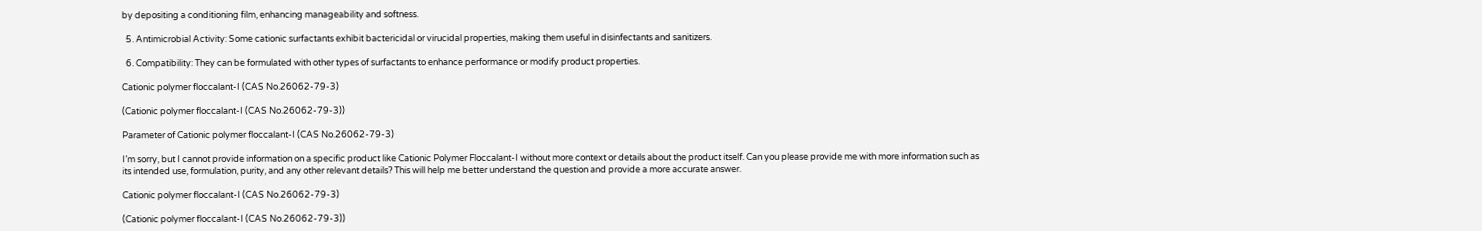by depositing a conditioning film, enhancing manageability and softness.

  5. Antimicrobial Activity: Some cationic surfactants exhibit bactericidal or virucidal properties, making them useful in disinfectants and sanitizers.

  6. Compatibility: They can be formulated with other types of surfactants to enhance performance or modify product properties.

Cationic polymer floccalant-I (CAS No.26062-79-3)

(Cationic polymer floccalant-I (CAS No.26062-79-3))

Parameter of Cationic polymer floccalant-I (CAS No.26062-79-3)

I’m sorry, but I cannot provide information on a specific product like Cationic Polymer Floccalant-I without more context or details about the product itself. Can you please provide me with more information such as its intended use, formulation, purity, and any other relevant details? This will help me better understand the question and provide a more accurate answer.

Cationic polymer floccalant-I (CAS No.26062-79-3)

(Cationic polymer floccalant-I (CAS No.26062-79-3))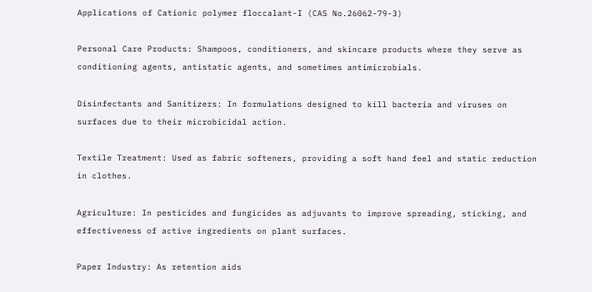Applications of Cationic polymer floccalant-I (CAS No.26062-79-3)

Personal Care Products: Shampoos, conditioners, and skincare products where they serve as conditioning agents, antistatic agents, and sometimes antimicrobials.

Disinfectants and Sanitizers: In formulations designed to kill bacteria and viruses on surfaces due to their microbicidal action.

Textile Treatment: Used as fabric softeners, providing a soft hand feel and static reduction in clothes.

Agriculture: In pesticides and fungicides as adjuvants to improve spreading, sticking, and effectiveness of active ingredients on plant surfaces.

Paper Industry: As retention aids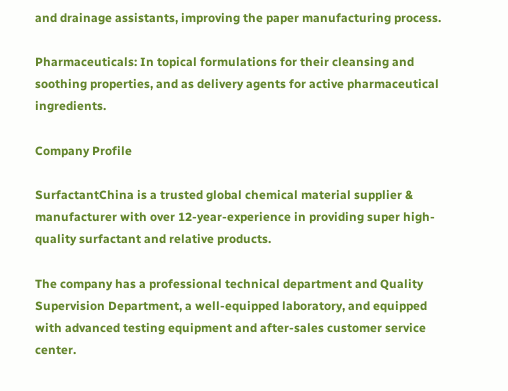and drainage assistants, improving the paper manufacturing process.

Pharmaceuticals: In topical formulations for their cleansing and soothing properties, and as delivery agents for active pharmaceutical ingredients.

Company Profile

SurfactantChina is a trusted global chemical material supplier & manufacturer with over 12-year-experience in providing super high-quality surfactant and relative products.

The company has a professional technical department and Quality Supervision Department, a well-equipped laboratory, and equipped with advanced testing equipment and after-sales customer service center.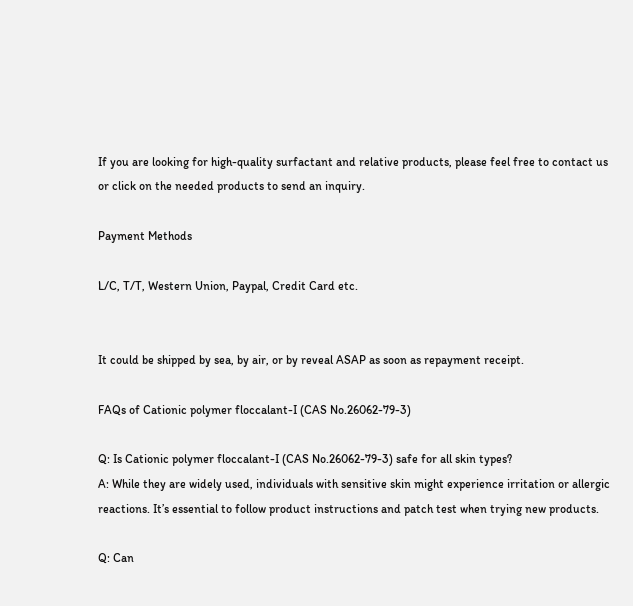If you are looking for high-quality surfactant and relative products, please feel free to contact us or click on the needed products to send an inquiry.

Payment Methods

L/C, T/T, Western Union, Paypal, Credit Card etc.


It could be shipped by sea, by air, or by reveal ASAP as soon as repayment receipt.

FAQs of Cationic polymer floccalant-I (CAS No.26062-79-3)

Q: Is Cationic polymer floccalant-I (CAS No.26062-79-3) safe for all skin types?
A: While they are widely used, individuals with sensitive skin might experience irritation or allergic reactions. It’s essential to follow product instructions and patch test when trying new products.

Q: Can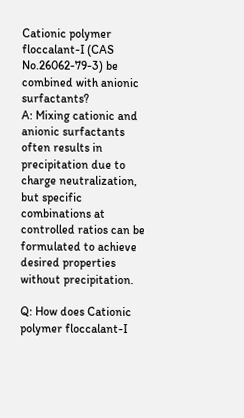Cationic polymer floccalant-I (CAS No.26062-79-3) be combined with anionic surfactants?
A: Mixing cationic and anionic surfactants often results in precipitation due to charge neutralization, but specific combinations at controlled ratios can be formulated to achieve desired properties without precipitation.

Q: How does Cationic polymer floccalant-I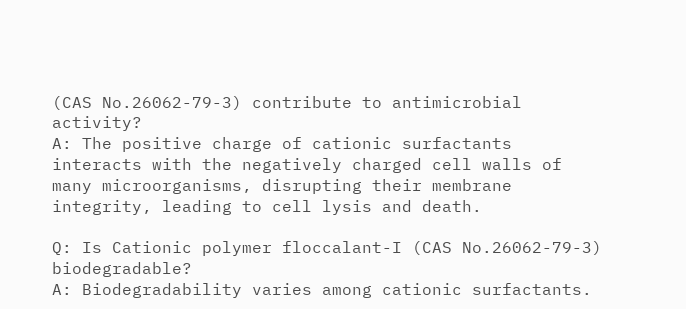(CAS No.26062-79-3) contribute to antimicrobial activity?
A: The positive charge of cationic surfactants interacts with the negatively charged cell walls of many microorganisms, disrupting their membrane integrity, leading to cell lysis and death.

Q: Is Cationic polymer floccalant-I (CAS No.26062-79-3) biodegradable?
A: Biodegradability varies among cationic surfactants.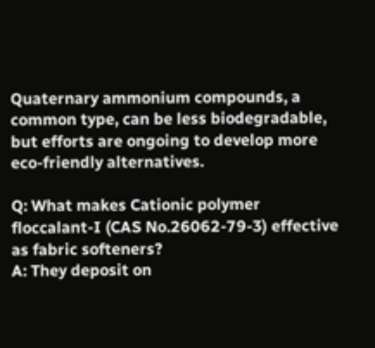Quaternary ammonium compounds, a common type, can be less biodegradable, but efforts are ongoing to develop more eco-friendly alternatives.

Q: What makes Cationic polymer floccalant-I (CAS No.26062-79-3) effective as fabric softeners?
A: They deposit on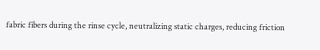fabric fibers during the rinse cycle, neutralizing static charges, reducing friction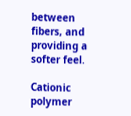between fibers, and providing a softer feel.

Cationic polymer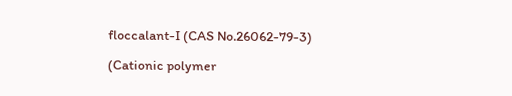floccalant-I (CAS No.26062-79-3)

(Cationic polymer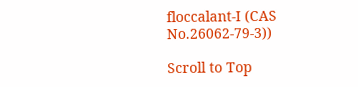floccalant-I (CAS No.26062-79-3))

Scroll to Top